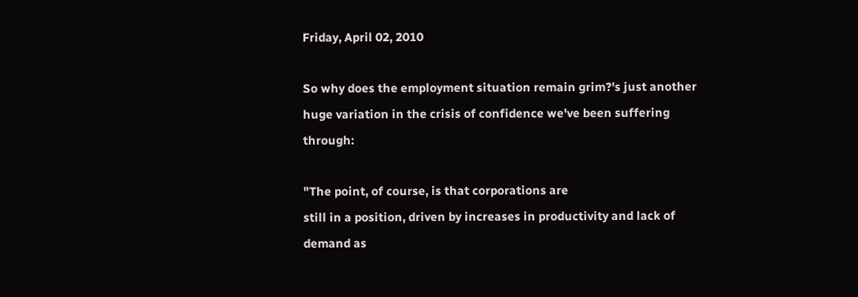Friday, April 02, 2010

So why does the employment situation remain grim?'s just another huge variation in the crisis of confidence we've been suffering through:

"The point, of course, is that corporations are
still in a position, driven by increases in productivity and lack of demand as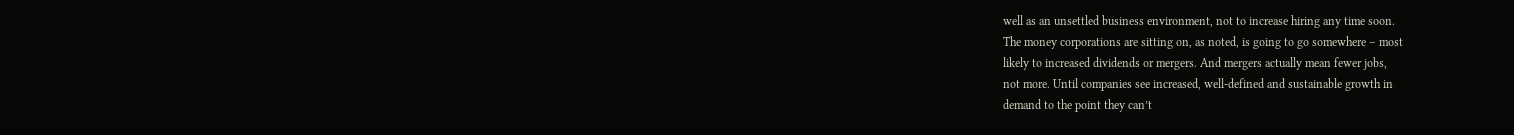well as an unsettled business environment, not to increase hiring any time soon.
The money corporations are sitting on, as noted, is going to go somewhere – most
likely to increased dividends or mergers. And mergers actually mean fewer jobs,
not more. Until companies see increased, well-defined and sustainable growth in
demand to the point they can’t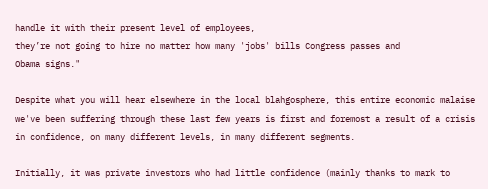handle it with their present level of employees,
they’re not going to hire no matter how many 'jobs' bills Congress passes and
Obama signs."

Despite what you will hear elsewhere in the local blahgosphere, this entire economic malaise we've been suffering through these last few years is first and foremost a result of a crisis in confidence, on many different levels, in many different segments.

Initially, it was private investors who had little confidence (mainly thanks to mark to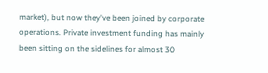market), but now they've been joined by corporate operations. Private investment funding has mainly been sitting on the sidelines for almost 30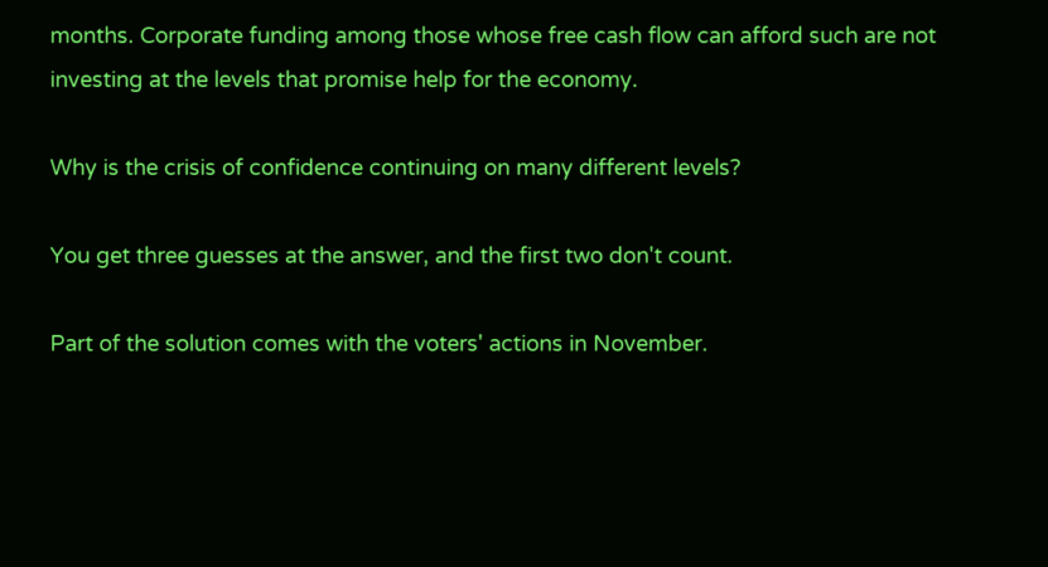months. Corporate funding among those whose free cash flow can afford such are not investing at the levels that promise help for the economy.

Why is the crisis of confidence continuing on many different levels?

You get three guesses at the answer, and the first two don't count.

Part of the solution comes with the voters' actions in November.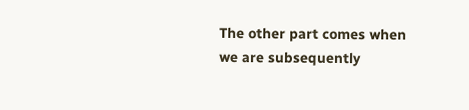The other part comes when we are subsequently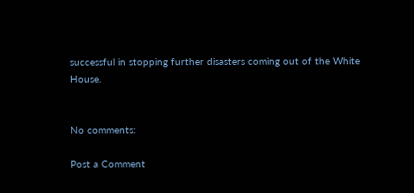successful in stopping further disasters coming out of the White House.


No comments:

Post a Comment